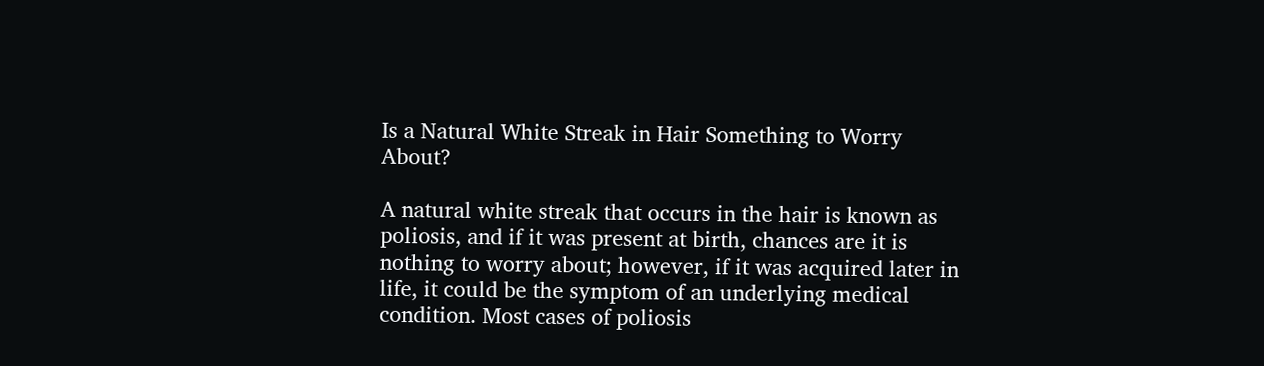Is a Natural White Streak in Hair Something to Worry About?

A natural white streak that occurs in the hair is known as poliosis, and if it was present at birth, chances are it is nothing to worry about; however, if it was acquired later in life, it could be the symptom of an underlying medical condition. Most cases of poliosis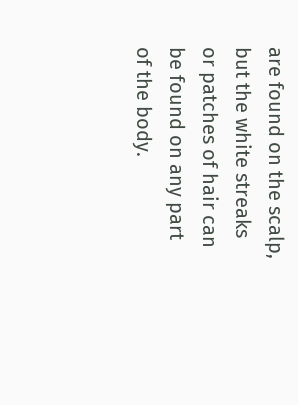are found on the scalp, but the white streaks or patches of hair can be found on any part of the body.